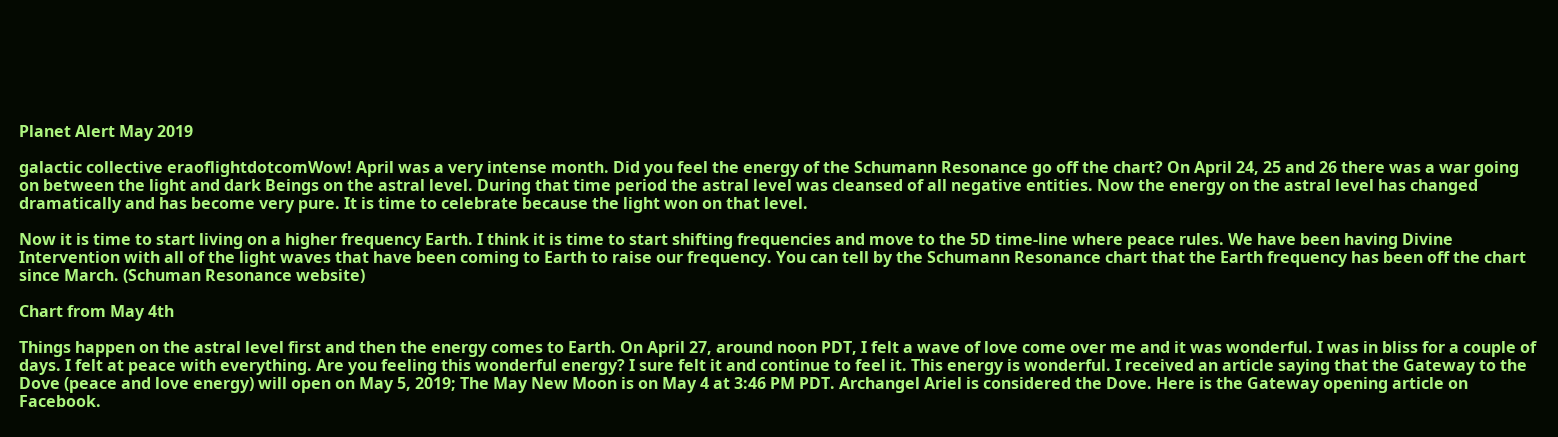Planet Alert May 2019

galactic collective eraoflightdotcomWow! April was a very intense month. Did you feel the energy of the Schumann Resonance go off the chart? On April 24, 25 and 26 there was a war going on between the light and dark Beings on the astral level. During that time period the astral level was cleansed of all negative entities. Now the energy on the astral level has changed dramatically and has become very pure. It is time to celebrate because the light won on that level.

Now it is time to start living on a higher frequency Earth. I think it is time to start shifting frequencies and move to the 5D time-line where peace rules. We have been having Divine Intervention with all of the light waves that have been coming to Earth to raise our frequency. You can tell by the Schumann Resonance chart that the Earth frequency has been off the chart since March. (Schuman Resonance website)

Chart from May 4th

Things happen on the astral level first and then the energy comes to Earth. On April 27, around noon PDT, I felt a wave of love come over me and it was wonderful. I was in bliss for a couple of days. I felt at peace with everything. Are you feeling this wonderful energy? I sure felt it and continue to feel it. This energy is wonderful. I received an article saying that the Gateway to the Dove (peace and love energy) will open on May 5, 2019; The May New Moon is on May 4 at 3:46 PM PDT. Archangel Ariel is considered the Dove. Here is the Gateway opening article on Facebook.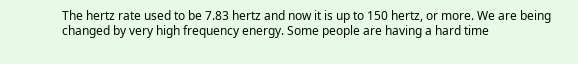The hertz rate used to be 7.83 hertz and now it is up to 150 hertz, or more. We are being changed by very high frequency energy. Some people are having a hard time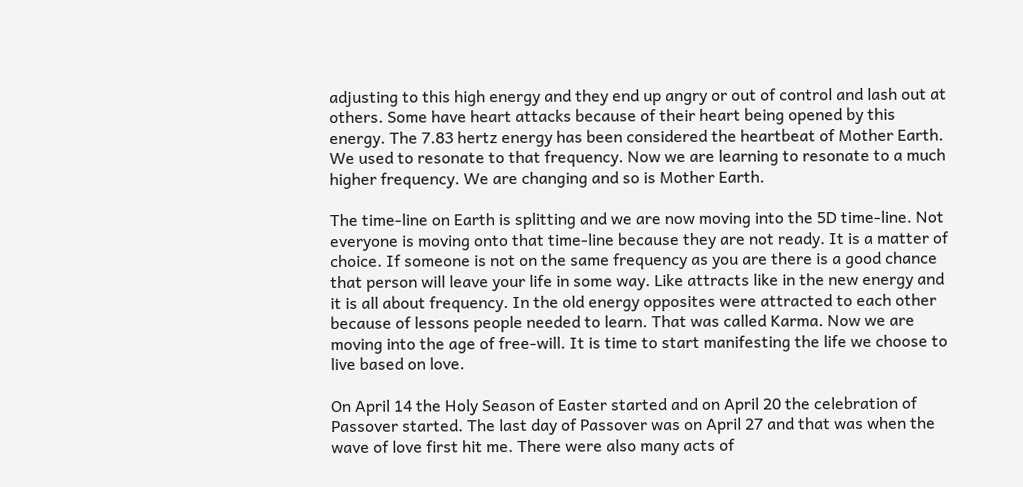adjusting to this high energy and they end up angry or out of control and lash out at others. Some have heart attacks because of their heart being opened by this energy. The 7.83 hertz energy has been considered the heartbeat of Mother Earth. We used to resonate to that frequency. Now we are learning to resonate to a much higher frequency. We are changing and so is Mother Earth.

The time-line on Earth is splitting and we are now moving into the 5D time-line. Not everyone is moving onto that time-line because they are not ready. It is a matter of choice. If someone is not on the same frequency as you are there is a good chance that person will leave your life in some way. Like attracts like in the new energy and it is all about frequency. In the old energy opposites were attracted to each other because of lessons people needed to learn. That was called Karma. Now we are moving into the age of free-will. It is time to start manifesting the life we choose to live based on love.

On April 14 the Holy Season of Easter started and on April 20 the celebration of Passover started. The last day of Passover was on April 27 and that was when the wave of love first hit me. There were also many acts of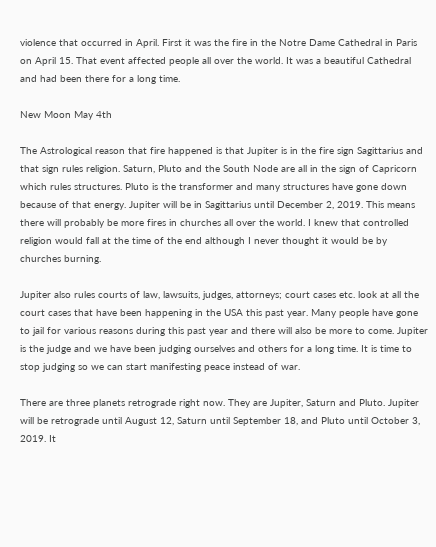violence that occurred in April. First it was the fire in the Notre Dame Cathedral in Paris on April 15. That event affected people all over the world. It was a beautiful Cathedral and had been there for a long time.

New Moon May 4th

The Astrological reason that fire happened is that Jupiter is in the fire sign Sagittarius and that sign rules religion. Saturn, Pluto and the South Node are all in the sign of Capricorn which rules structures. Pluto is the transformer and many structures have gone down because of that energy. Jupiter will be in Sagittarius until December 2, 2019. This means there will probably be more fires in churches all over the world. I knew that controlled religion would fall at the time of the end although I never thought it would be by churches burning.

Jupiter also rules courts of law, lawsuits, judges, attorneys; court cases etc. look at all the court cases that have been happening in the USA this past year. Many people have gone to jail for various reasons during this past year and there will also be more to come. Jupiter is the judge and we have been judging ourselves and others for a long time. It is time to stop judging so we can start manifesting peace instead of war.

There are three planets retrograde right now. They are Jupiter, Saturn and Pluto. Jupiter will be retrograde until August 12, Saturn until September 18, and Pluto until October 3, 2019. It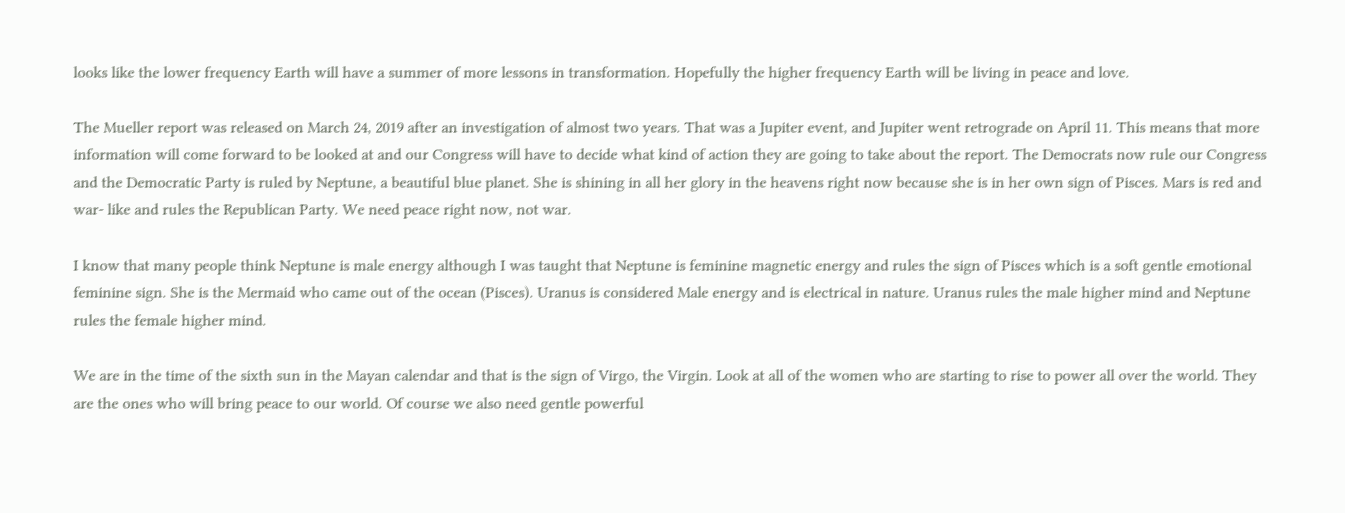looks like the lower frequency Earth will have a summer of more lessons in transformation. Hopefully the higher frequency Earth will be living in peace and love.

The Mueller report was released on March 24, 2019 after an investigation of almost two years. That was a Jupiter event, and Jupiter went retrograde on April 11. This means that more information will come forward to be looked at and our Congress will have to decide what kind of action they are going to take about the report. The Democrats now rule our Congress and the Democratic Party is ruled by Neptune, a beautiful blue planet. She is shining in all her glory in the heavens right now because she is in her own sign of Pisces. Mars is red and war- like and rules the Republican Party. We need peace right now, not war.

I know that many people think Neptune is male energy although I was taught that Neptune is feminine magnetic energy and rules the sign of Pisces which is a soft gentle emotional feminine sign. She is the Mermaid who came out of the ocean (Pisces). Uranus is considered Male energy and is electrical in nature. Uranus rules the male higher mind and Neptune rules the female higher mind.

We are in the time of the sixth sun in the Mayan calendar and that is the sign of Virgo, the Virgin. Look at all of the women who are starting to rise to power all over the world. They are the ones who will bring peace to our world. Of course we also need gentle powerful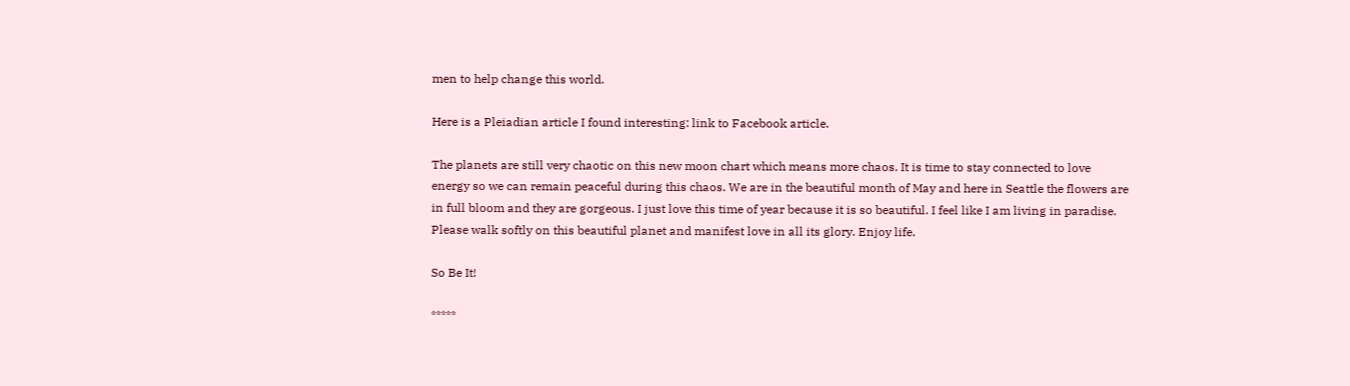men to help change this world.

Here is a Pleiadian article I found interesting: link to Facebook article.

The planets are still very chaotic on this new moon chart which means more chaos. It is time to stay connected to love energy so we can remain peaceful during this chaos. We are in the beautiful month of May and here in Seattle the flowers are in full bloom and they are gorgeous. I just love this time of year because it is so beautiful. I feel like I am living in paradise. Please walk softly on this beautiful planet and manifest love in all its glory. Enjoy life.

So Be It!

*****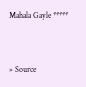Mahala Gayle *****


» Source